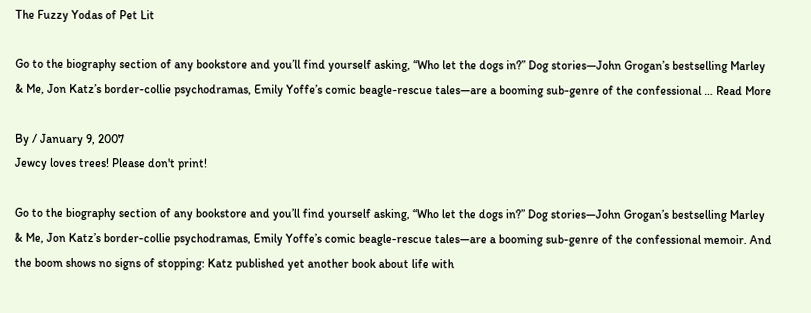The Fuzzy Yodas of Pet Lit

Go to the biography section of any bookstore and you’ll find yourself asking, “Who let the dogs in?” Dog stories—John Grogan’s bestselling Marley & Me, Jon Katz’s border-collie psychodramas, Emily Yoffe’s comic beagle-rescue tales—are a booming sub-genre of the confessional … Read More

By / January 9, 2007
Jewcy loves trees! Please don't print!

Go to the biography section of any bookstore and you’ll find yourself asking, “Who let the dogs in?” Dog stories—John Grogan’s bestselling Marley & Me, Jon Katz’s border-collie psychodramas, Emily Yoffe’s comic beagle-rescue tales—are a booming sub-genre of the confessional memoir. And the boom shows no signs of stopping: Katz published yet another book about life with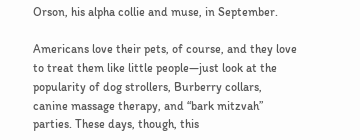Orson, his alpha collie and muse, in September.

Americans love their pets, of course, and they love to treat them like little people—just look at the popularity of dog strollers, Burberry collars, canine massage therapy, and “bark mitzvah” parties. These days, though, this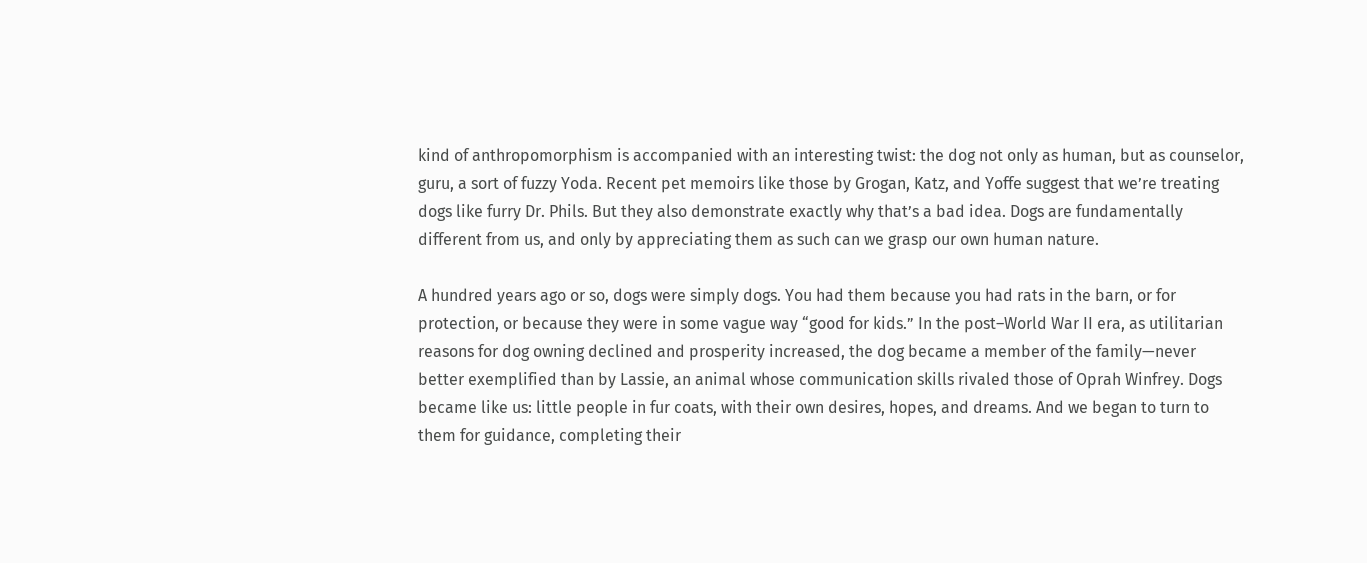kind of anthropomorphism is accompanied with an interesting twist: the dog not only as human, but as counselor, guru, a sort of fuzzy Yoda. Recent pet memoirs like those by Grogan, Katz, and Yoffe suggest that we’re treating dogs like furry Dr. Phils. But they also demonstrate exactly why that’s a bad idea. Dogs are fundamentally different from us, and only by appreciating them as such can we grasp our own human nature.

A hundred years ago or so, dogs were simply dogs. You had them because you had rats in the barn, or for protection, or because they were in some vague way “good for kids.” In the post–World War II era, as utilitarian reasons for dog owning declined and prosperity increased, the dog became a member of the family—never better exemplified than by Lassie, an animal whose communication skills rivaled those of Oprah Winfrey. Dogs became like us: little people in fur coats, with their own desires, hopes, and dreams. And we began to turn to them for guidance, completing their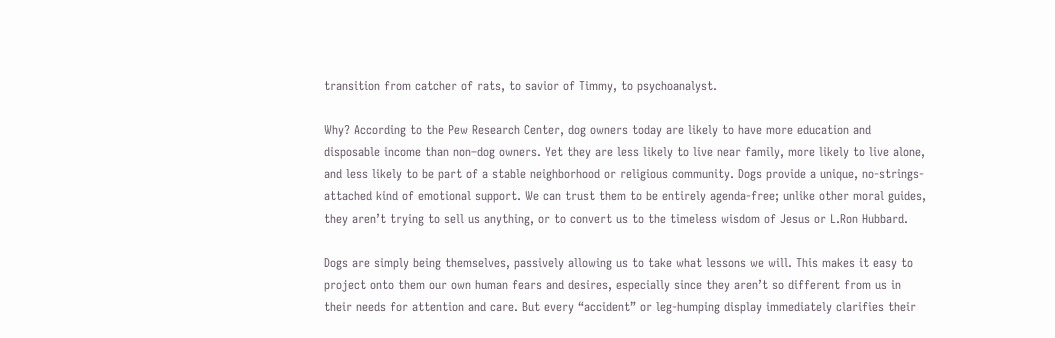transition from catcher of rats, to savior of Timmy, to psychoanalyst.

Why? According to the Pew Research Center, dog owners today are likely to have more education and disposable income than non–dog owners. Yet they are less likely to live near family, more likely to live alone, and less likely to be part of a stable neighborhood or religious community. Dogs provide a unique, no-strings-attached kind of emotional support. We can trust them to be entirely agenda-free; unlike other moral guides, they aren’t trying to sell us anything, or to convert us to the timeless wisdom of Jesus or L.Ron Hubbard.

Dogs are simply being themselves, passively allowing us to take what lessons we will. This makes it easy to project onto them our own human fears and desires, especially since they aren’t so different from us in their needs for attention and care. But every “accident” or leg-humping display immediately clarifies their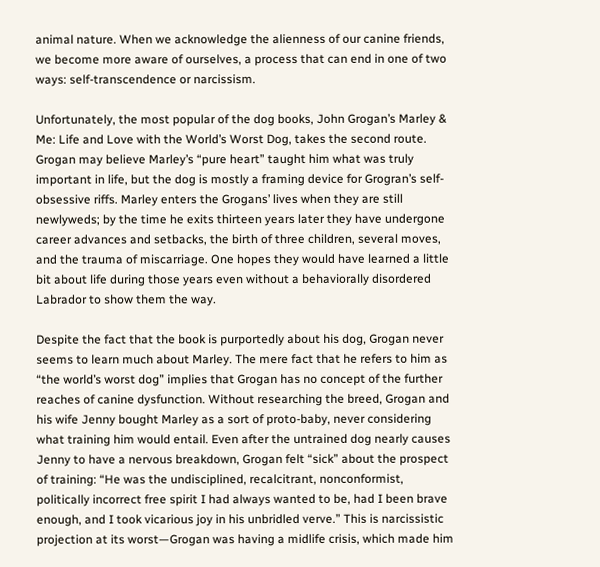animal nature. When we acknowledge the alienness of our canine friends, we become more aware of ourselves, a process that can end in one of two ways: self-transcendence or narcissism.

Unfortunately, the most popular of the dog books, John Grogan’s Marley & Me: Life and Love with the World’s Worst Dog, takes the second route. Grogan may believe Marley’s “pure heart” taught him what was truly important in life, but the dog is mostly a framing device for Grogran’s self-obsessive riffs. Marley enters the Grogans’ lives when they are still newlyweds; by the time he exits thirteen years later they have undergone career advances and setbacks, the birth of three children, several moves, and the trauma of miscarriage. One hopes they would have learned a little bit about life during those years even without a behaviorally disordered Labrador to show them the way.

Despite the fact that the book is purportedly about his dog, Grogan never seems to learn much about Marley. The mere fact that he refers to him as “the world’s worst dog” implies that Grogan has no concept of the further reaches of canine dysfunction. Without researching the breed, Grogan and his wife Jenny bought Marley as a sort of proto-baby, never considering what training him would entail. Even after the untrained dog nearly causes Jenny to have a nervous breakdown, Grogan felt “sick” about the prospect of training: “He was the undisciplined, recalcitrant, nonconformist, politically incorrect free spirit I had always wanted to be, had I been brave enough, and I took vicarious joy in his unbridled verve.” This is narcissistic projection at its worst—Grogan was having a midlife crisis, which made him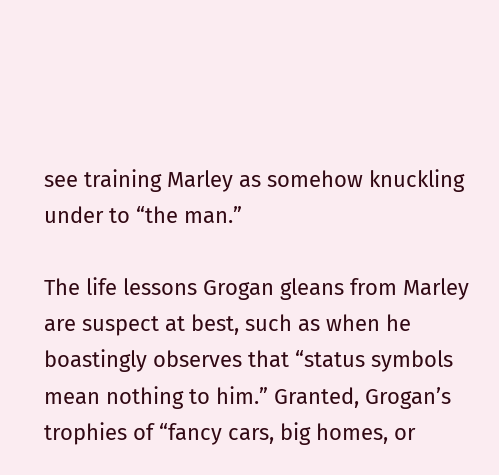see training Marley as somehow knuckling under to “the man.”

The life lessons Grogan gleans from Marley are suspect at best, such as when he boastingly observes that “status symbols mean nothing to him.” Granted, Grogan’s trophies of “fancy cars, big homes, or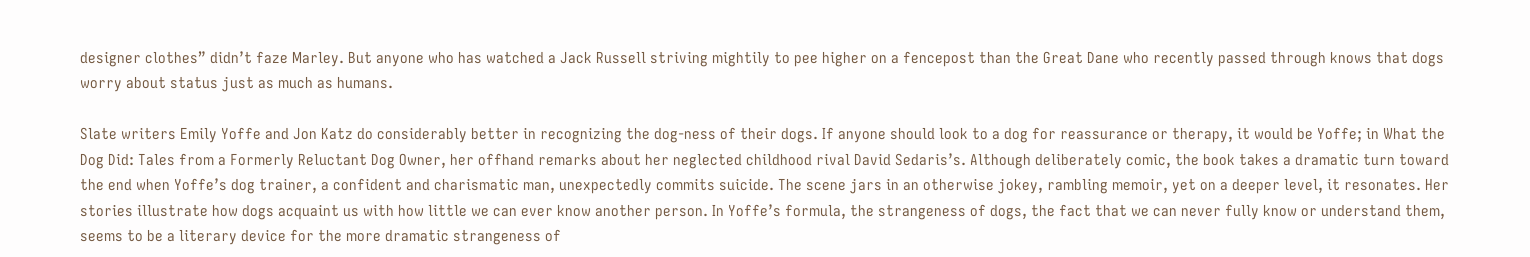designer clothes” didn’t faze Marley. But anyone who has watched a Jack Russell striving mightily to pee higher on a fencepost than the Great Dane who recently passed through knows that dogs worry about status just as much as humans.

Slate writers Emily Yoffe and Jon Katz do considerably better in recognizing the dog-ness of their dogs. If anyone should look to a dog for reassurance or therapy, it would be Yoffe; in What the Dog Did: Tales from a Formerly Reluctant Dog Owner, her offhand remarks about her neglected childhood rival David Sedaris’s. Although deliberately comic, the book takes a dramatic turn toward the end when Yoffe’s dog trainer, a confident and charismatic man, unexpectedly commits suicide. The scene jars in an otherwise jokey, rambling memoir, yet on a deeper level, it resonates. Her stories illustrate how dogs acquaint us with how little we can ever know another person. In Yoffe’s formula, the strangeness of dogs, the fact that we can never fully know or understand them, seems to be a literary device for the more dramatic strangeness of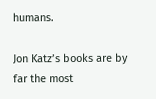humans.

Jon Katz’s books are by far the most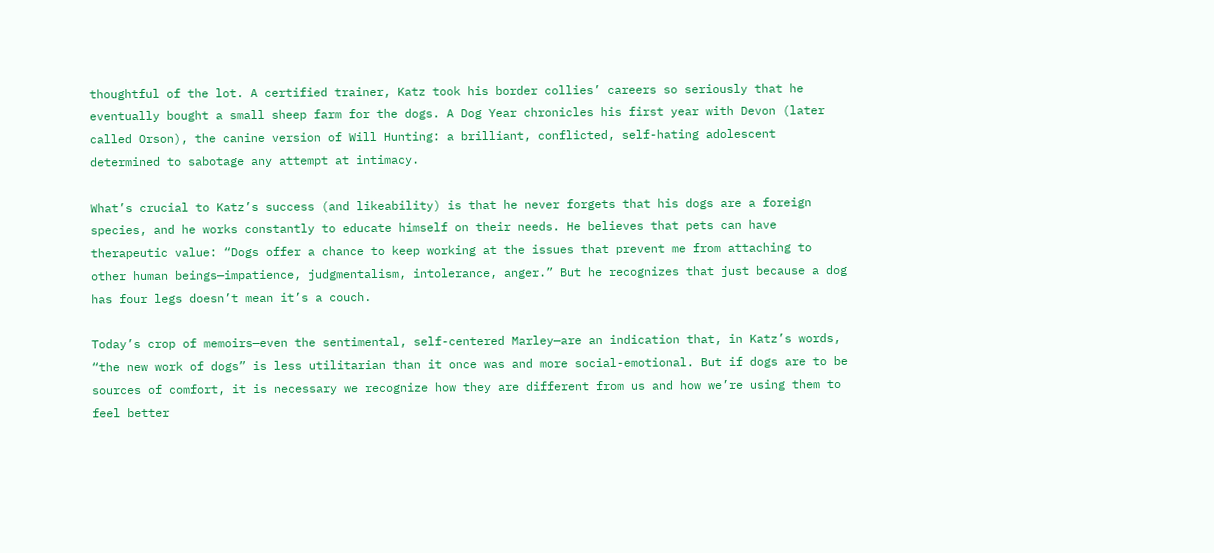thoughtful of the lot. A certified trainer, Katz took his border collies’ careers so seriously that he eventually bought a small sheep farm for the dogs. A Dog Year chronicles his first year with Devon (later called Orson), the canine version of Will Hunting: a brilliant, conflicted, self-hating adolescent determined to sabotage any attempt at intimacy.

What’s crucial to Katz’s success (and likeability) is that he never forgets that his dogs are a foreign species, and he works constantly to educate himself on their needs. He believes that pets can have therapeutic value: “Dogs offer a chance to keep working at the issues that prevent me from attaching to other human beings—impatience, judgmentalism, intolerance, anger.” But he recognizes that just because a dog has four legs doesn’t mean it’s a couch.

Today’s crop of memoirs—even the sentimental, self-centered Marley—are an indication that, in Katz’s words, “the new work of dogs” is less utilitarian than it once was and more social-emotional. But if dogs are to be sources of comfort, it is necessary we recognize how they are different from us and how we’re using them to feel better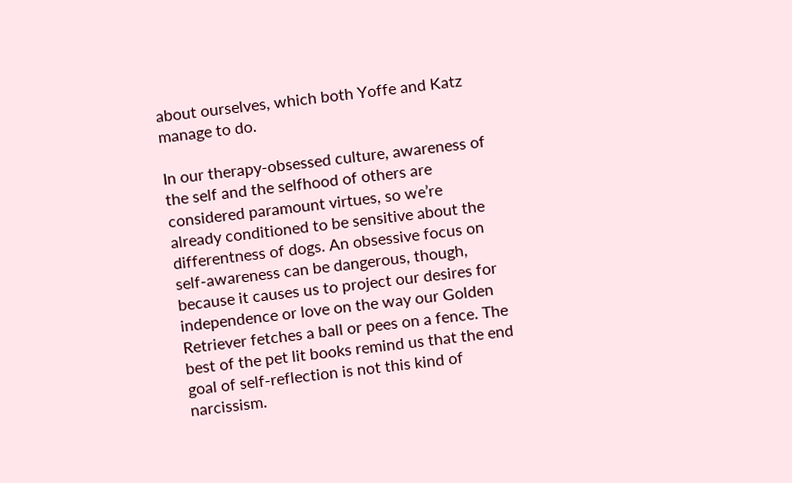about ourselves, which both Yoffe and Katz manage to do.

In our therapy-obsessed culture, awareness of the self and the selfhood of others are considered paramount virtues, so we’re already conditioned to be sensitive about the differentness of dogs. An obsessive focus on self-awareness can be dangerous, though, because it causes us to project our desires for independence or love on the way our Golden Retriever fetches a ball or pees on a fence. The best of the pet lit books remind us that the end goal of self-reflection is not this kind of narcissism.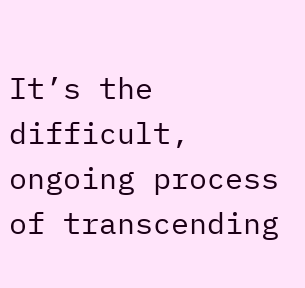It’s the difficult, ongoing process of transcending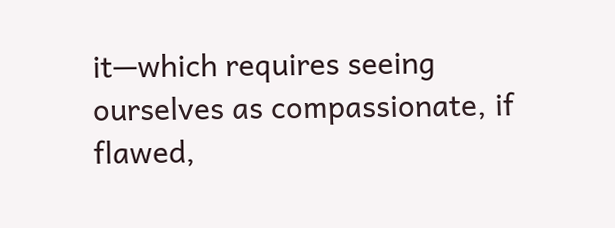it—which requires seeing ourselves as compassionate, if flawed,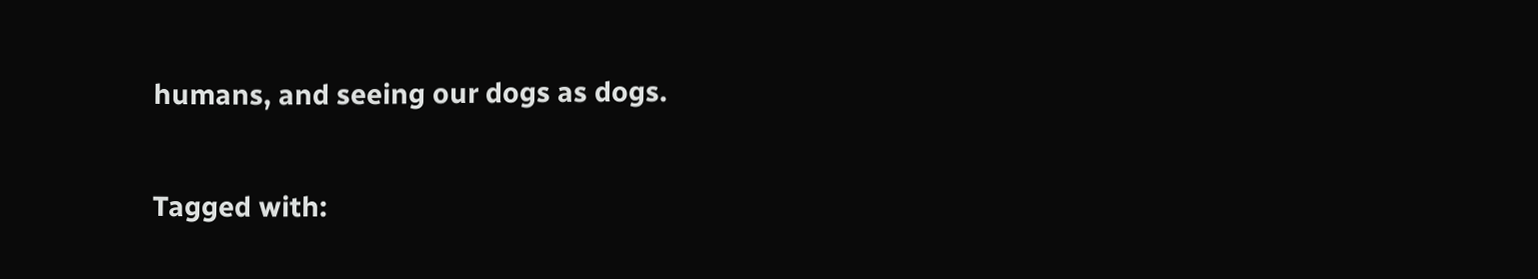humans, and seeing our dogs as dogs.

Tagged with: